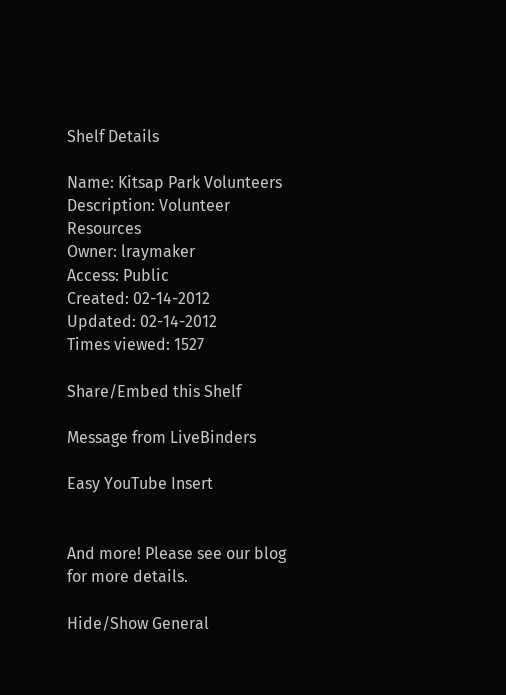Shelf Details

Name: Kitsap Park Volunteers
Description: Volunteer Resources
Owner: lraymaker
Access: Public
Created: 02-14-2012
Updated: 02-14-2012
Times viewed: 1527

Share/Embed this Shelf

Message from LiveBinders

Easy YouTube Insert


And more! Please see our blog for more details.

Hide/Show General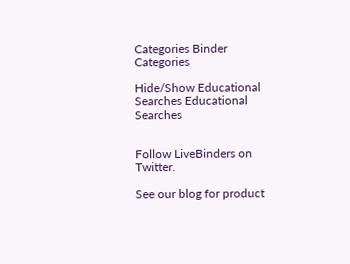Categories Binder Categories

Hide/Show Educational Searches Educational Searches


Follow LiveBinders on Twitter.

See our blog for product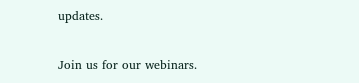updates.

Join us for our webinars.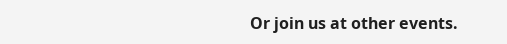Or join us at other events.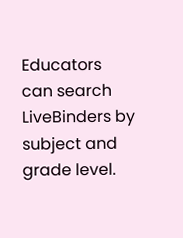Educators can search LiveBinders by subject and grade level.